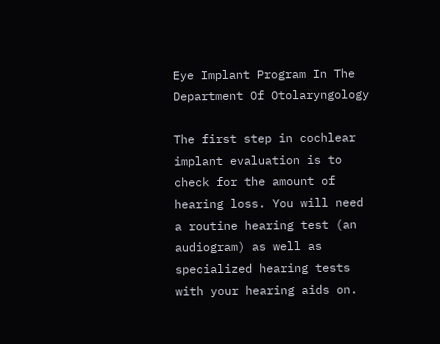Eye Implant Program In The Department Of Otolaryngology

The first step in cochlear implant evaluation is to check for the amount of hearing loss. You will need a routine hearing test (an audiogram) as well as specialized hearing tests with your hearing aids on.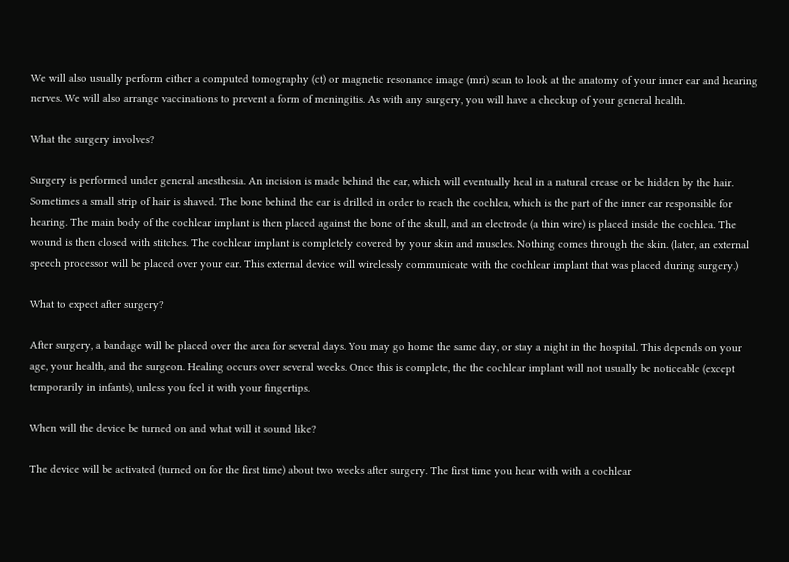We will also usually perform either a computed tomography (ct) or magnetic resonance image (mri) scan to look at the anatomy of your inner ear and hearing nerves. We will also arrange vaccinations to prevent a form of meningitis. As with any surgery, you will have a checkup of your general health.

What the surgery involves?

Surgery is performed under general anesthesia. An incision is made behind the ear, which will eventually heal in a natural crease or be hidden by the hair. Sometimes a small strip of hair is shaved. The bone behind the ear is drilled in order to reach the cochlea, which is the part of the inner ear responsible for hearing. The main body of the cochlear implant is then placed against the bone of the skull, and an electrode (a thin wire) is placed inside the cochlea. The wound is then closed with stitches. The cochlear implant is completely covered by your skin and muscles. Nothing comes through the skin. (later, an external speech processor will be placed over your ear. This external device will wirelessly communicate with the cochlear implant that was placed during surgery.)

What to expect after surgery?

After surgery, a bandage will be placed over the area for several days. You may go home the same day, or stay a night in the hospital. This depends on your age, your health, and the surgeon. Healing occurs over several weeks. Once this is complete, the the cochlear implant will not usually be noticeable (except temporarily in infants), unless you feel it with your fingertips.

When will the device be turned on and what will it sound like?

The device will be activated (turned on for the first time) about two weeks after surgery. The first time you hear with with a cochlear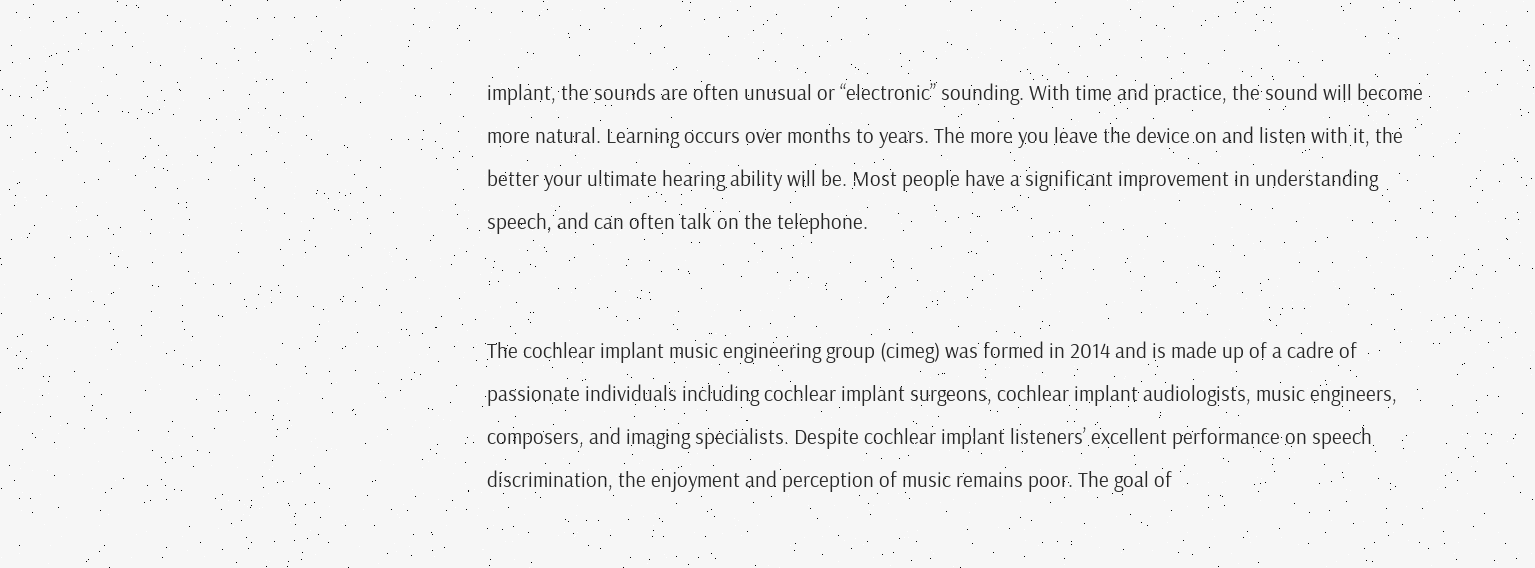implant, the sounds are often unusual or “electronic” sounding. With time and practice, the sound will become more natural. Learning occurs over months to years. The more you leave the device on and listen with it, the better your ultimate hearing ability will be. Most people have a significant improvement in understanding speech, and can often talk on the telephone.


The cochlear implant music engineering group (cimeg) was formed in 2014 and is made up of a cadre of passionate individuals including cochlear implant surgeons, cochlear implant audiologists, music engineers, composers, and imaging specialists. Despite cochlear implant listeners’ excellent performance on speech discrimination, the enjoyment and perception of music remains poor. The goal of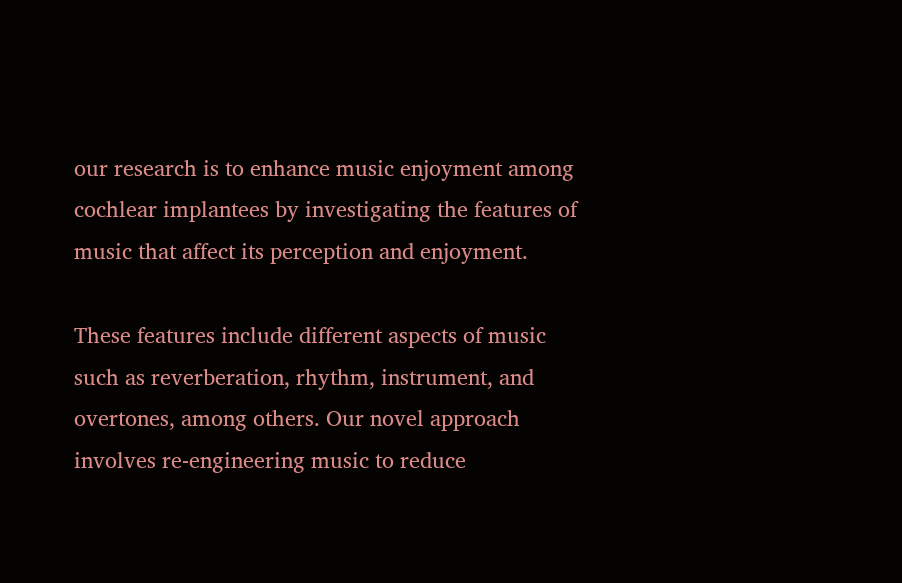our research is to enhance music enjoyment among cochlear implantees by investigating the features of music that affect its perception and enjoyment.

These features include different aspects of music such as reverberation, rhythm, instrument, and overtones, among others. Our novel approach involves re-engineering music to reduce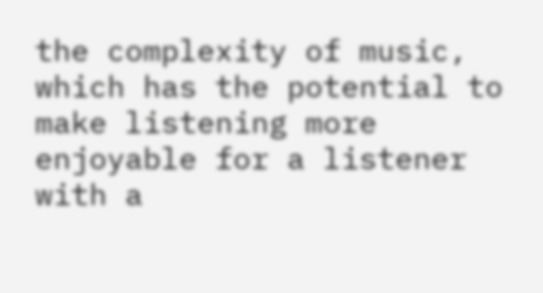the complexity of music, which has the potential to make listening more enjoyable for a listener with a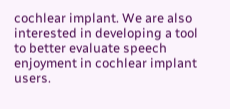cochlear implant. We are also interested in developing a tool to better evaluate speech enjoyment in cochlear implant users.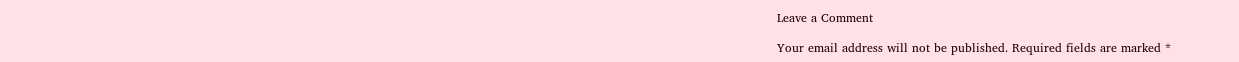Leave a Comment

Your email address will not be published. Required fields are marked *